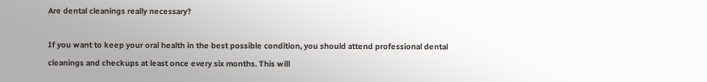Are dental cleanings really necessary?

If you want to keep your oral health in the best possible condition, you should attend professional dental cleanings and checkups at least once every six months. This will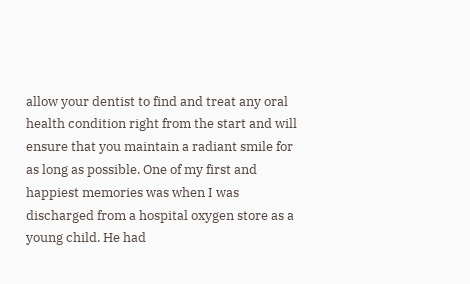allow your dentist to find and treat any oral health condition right from the start and will ensure that you maintain a radiant smile for as long as possible. One of my first and happiest memories was when I was discharged from a hospital oxygen store as a young child. He had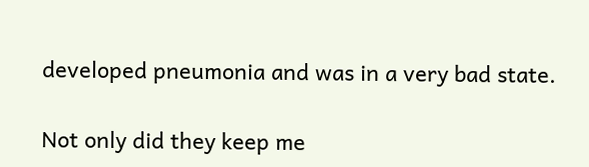developed pneumonia and was in a very bad state.

Not only did they keep me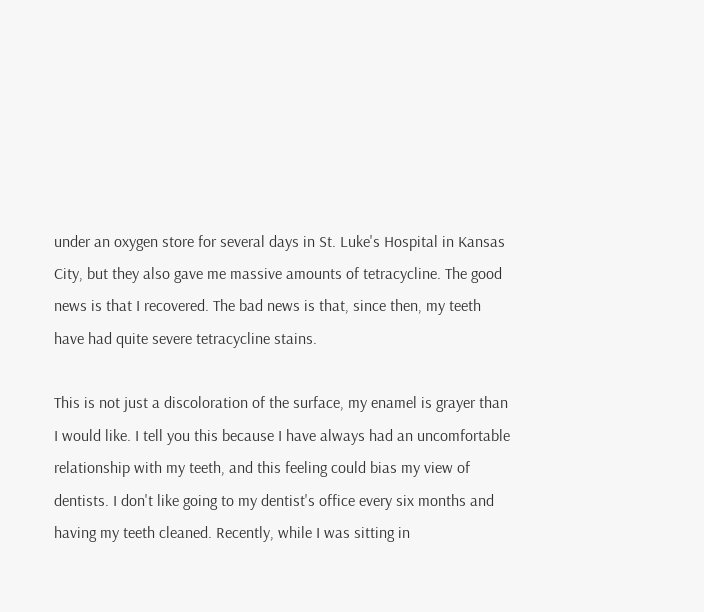under an oxygen store for several days in St. Luke's Hospital in Kansas City, but they also gave me massive amounts of tetracycline. The good news is that I recovered. The bad news is that, since then, my teeth have had quite severe tetracycline stains.

This is not just a discoloration of the surface, my enamel is grayer than I would like. I tell you this because I have always had an uncomfortable relationship with my teeth, and this feeling could bias my view of dentists. I don't like going to my dentist's office every six months and having my teeth cleaned. Recently, while I was sitting in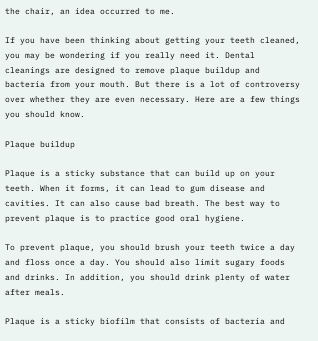the chair, an idea occurred to me.

If you have been thinking about getting your teeth cleaned, you may be wondering if you really need it. Dental cleanings are designed to remove plaque buildup and bacteria from your mouth. But there is a lot of controversy over whether they are even necessary. Here are a few things you should know.

Plaque buildup

Plaque is a sticky substance that can build up on your teeth. When it forms, it can lead to gum disease and cavities. It can also cause bad breath. The best way to prevent plaque is to practice good oral hygiene.

To prevent plaque, you should brush your teeth twice a day and floss once a day. You should also limit sugary foods and drinks. In addition, you should drink plenty of water after meals.

Plaque is a sticky biofilm that consists of bacteria and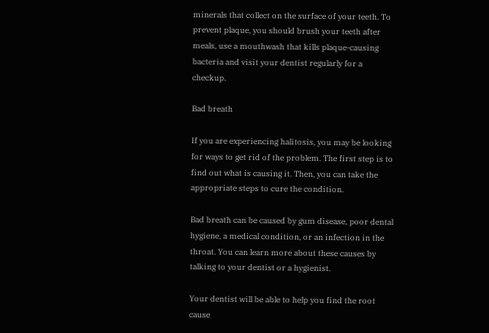minerals that collect on the surface of your teeth. To prevent plaque, you should brush your teeth after meals, use a mouthwash that kills plaque-causing bacteria and visit your dentist regularly for a checkup.

Bad breath

If you are experiencing halitosis, you may be looking for ways to get rid of the problem. The first step is to find out what is causing it. Then, you can take the appropriate steps to cure the condition.

Bad breath can be caused by gum disease, poor dental hygiene, a medical condition, or an infection in the throat. You can learn more about these causes by talking to your dentist or a hygienist.

Your dentist will be able to help you find the root cause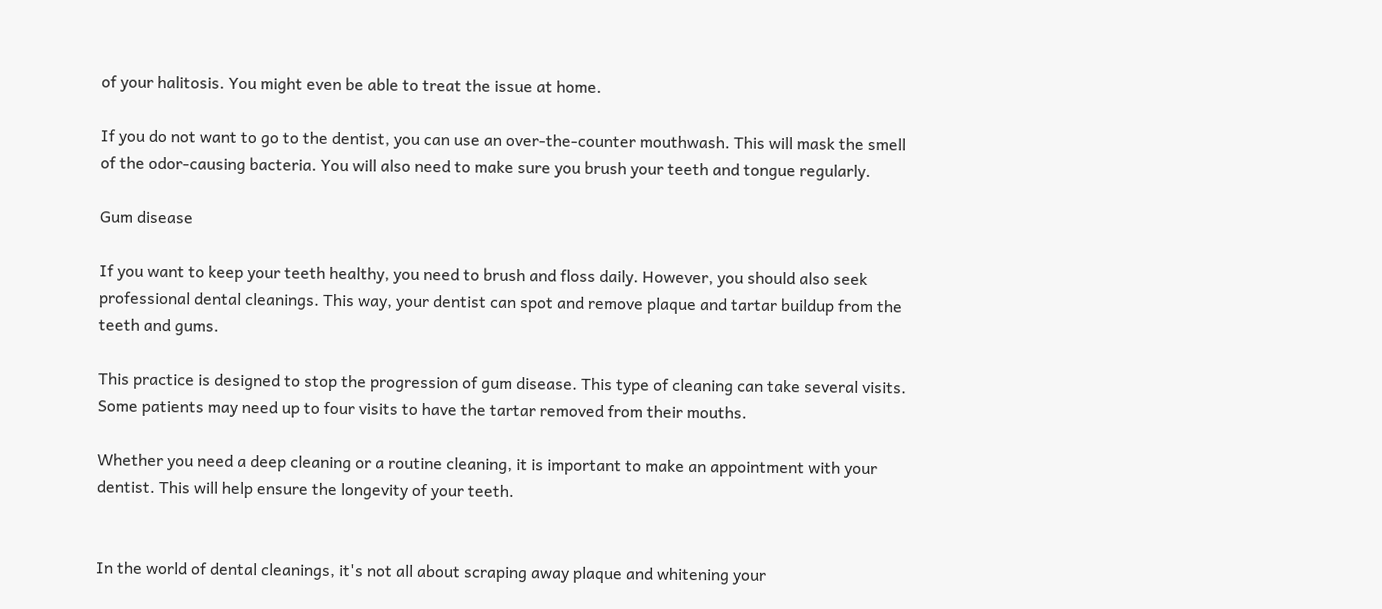of your halitosis. You might even be able to treat the issue at home.

If you do not want to go to the dentist, you can use an over-the-counter mouthwash. This will mask the smell of the odor-causing bacteria. You will also need to make sure you brush your teeth and tongue regularly.

Gum disease

If you want to keep your teeth healthy, you need to brush and floss daily. However, you should also seek professional dental cleanings. This way, your dentist can spot and remove plaque and tartar buildup from the teeth and gums.

This practice is designed to stop the progression of gum disease. This type of cleaning can take several visits. Some patients may need up to four visits to have the tartar removed from their mouths.

Whether you need a deep cleaning or a routine cleaning, it is important to make an appointment with your dentist. This will help ensure the longevity of your teeth.


In the world of dental cleanings, it's not all about scraping away plaque and whitening your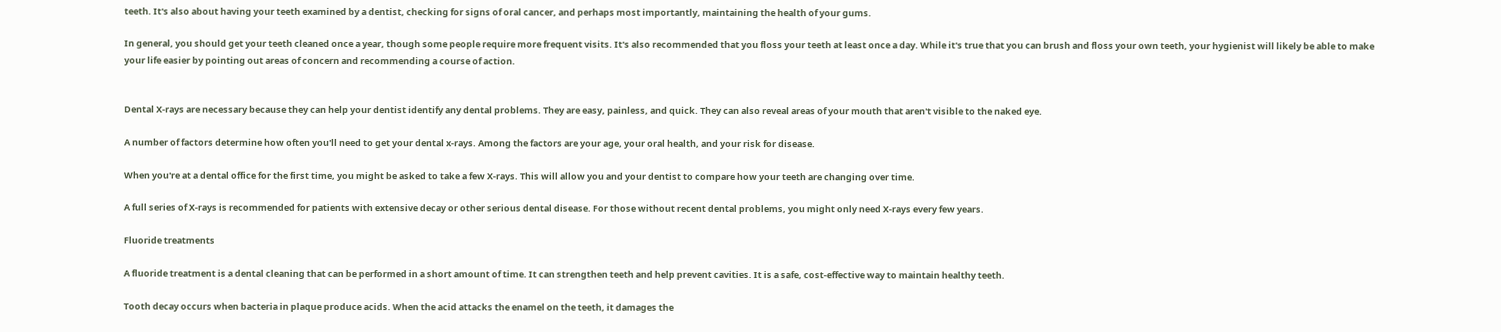teeth. It's also about having your teeth examined by a dentist, checking for signs of oral cancer, and perhaps most importantly, maintaining the health of your gums.

In general, you should get your teeth cleaned once a year, though some people require more frequent visits. It's also recommended that you floss your teeth at least once a day. While it's true that you can brush and floss your own teeth, your hygienist will likely be able to make your life easier by pointing out areas of concern and recommending a course of action.


Dental X-rays are necessary because they can help your dentist identify any dental problems. They are easy, painless, and quick. They can also reveal areas of your mouth that aren't visible to the naked eye.

A number of factors determine how often you'll need to get your dental x-rays. Among the factors are your age, your oral health, and your risk for disease.

When you're at a dental office for the first time, you might be asked to take a few X-rays. This will allow you and your dentist to compare how your teeth are changing over time.

A full series of X-rays is recommended for patients with extensive decay or other serious dental disease. For those without recent dental problems, you might only need X-rays every few years.

Fluoride treatments

A fluoride treatment is a dental cleaning that can be performed in a short amount of time. It can strengthen teeth and help prevent cavities. It is a safe, cost-effective way to maintain healthy teeth.

Tooth decay occurs when bacteria in plaque produce acids. When the acid attacks the enamel on the teeth, it damages the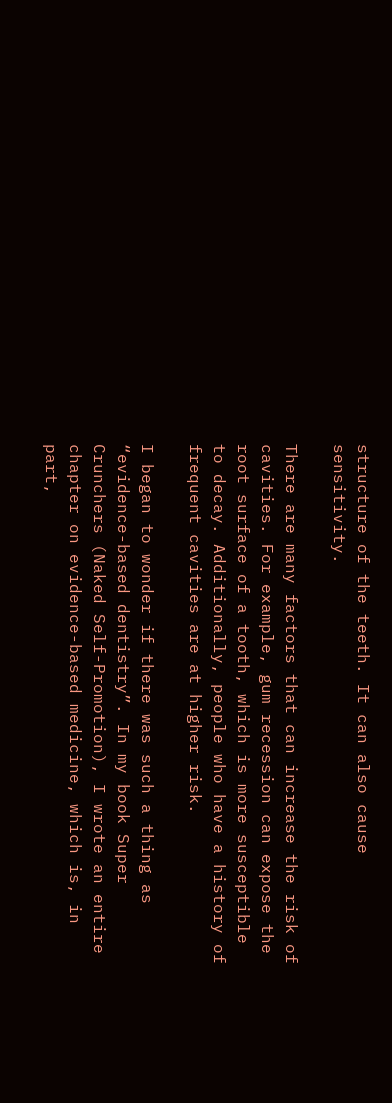structure of the teeth. It can also cause sensitivity.

There are many factors that can increase the risk of cavities. For example, gum recession can expose the root surface of a tooth, which is more susceptible to decay. Additionally, people who have a history of frequent cavities are at higher risk.

I began to wonder if there was such a thing as “evidence-based dentistry”. In my book Super Crunchers (Naked Self-Promotion), I wrote an entire chapter on evidence-based medicine, which is, in part,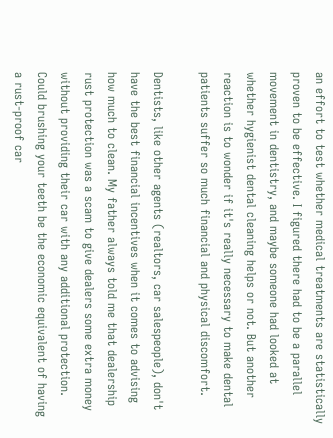an effort to test whether medical treatments are statistically proven to be effective. I figured there had to be a parallel movement in dentistry, and maybe someone had looked at whether hygienist dental cleaning helps or not. But another reaction is to wonder if it's really necessary to make dental patients suffer so much financial and physical discomfort.

Dentists, like other agents (realtors, car salespeople), don't have the best financial incentives when it comes to advising how much to clean. My father always told me that dealership rust protection was a scam to give dealers some extra money without providing their car with any additional protection. Could brushing your teeth be the economic equivalent of having a rust-proof car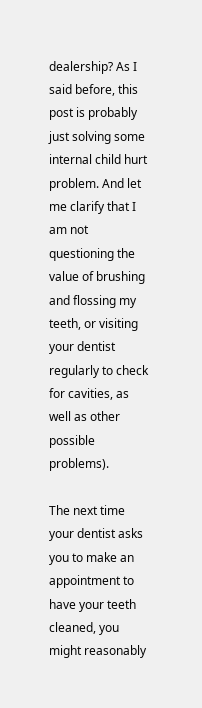dealership? As I said before, this post is probably just solving some internal child hurt problem. And let me clarify that I am not questioning the value of brushing and flossing my teeth, or visiting your dentist regularly to check for cavities, as well as other possible problems).

The next time your dentist asks you to make an appointment to have your teeth cleaned, you might reasonably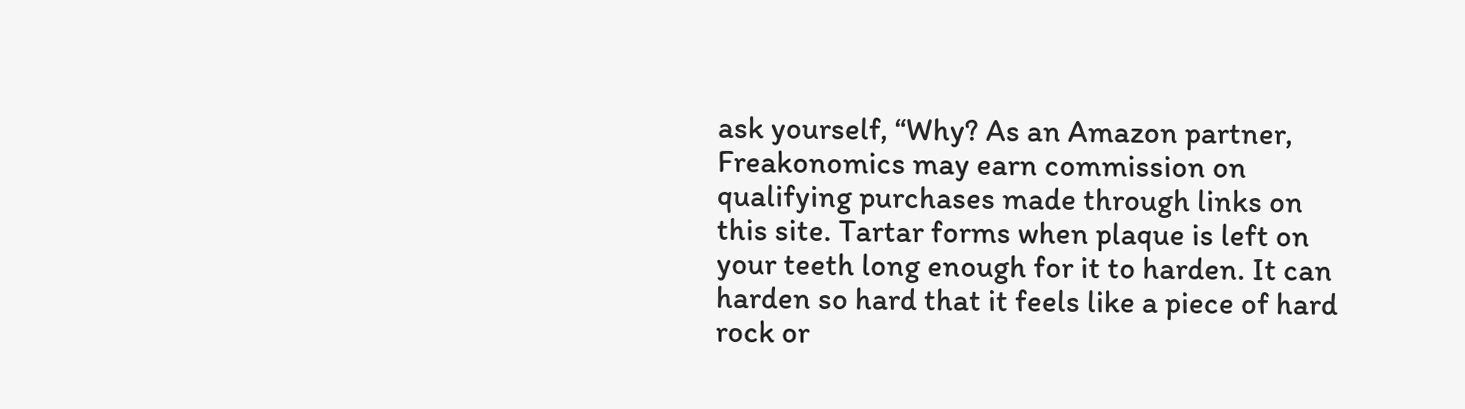ask yourself, “Why? As an Amazon partner, Freakonomics may earn commission on qualifying purchases made through links on this site. Tartar forms when plaque is left on your teeth long enough for it to harden. It can harden so hard that it feels like a piece of hard rock or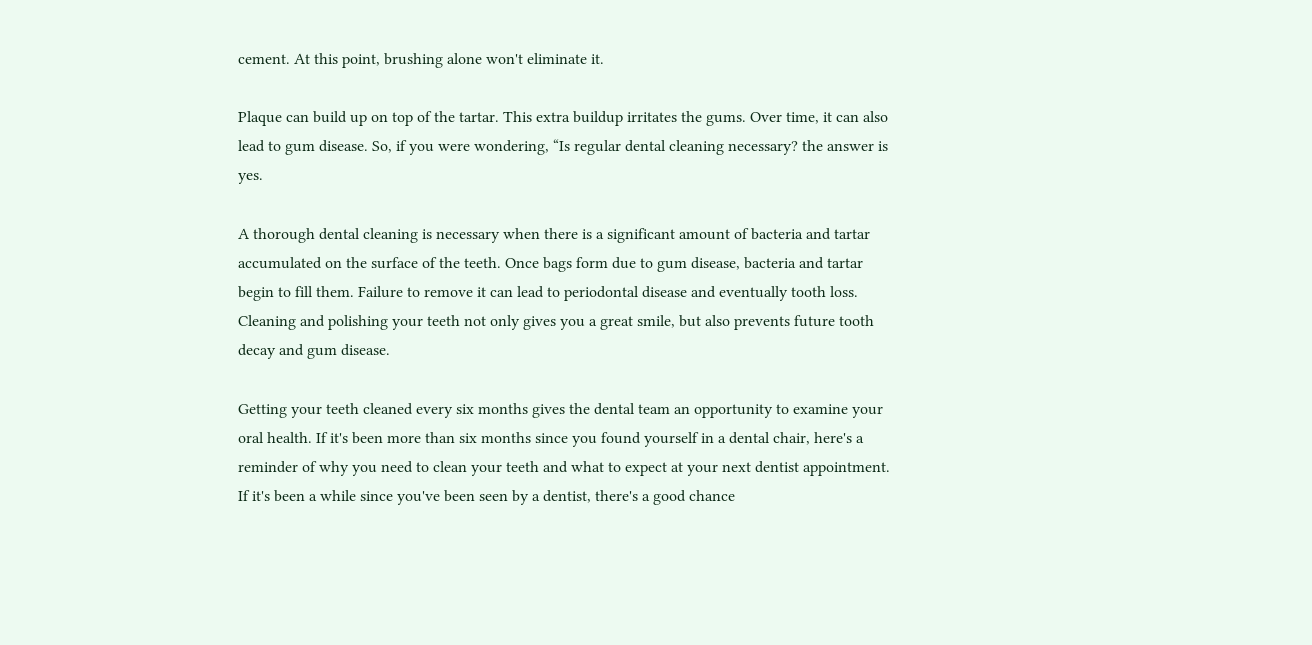cement. At this point, brushing alone won't eliminate it.

Plaque can build up on top of the tartar. This extra buildup irritates the gums. Over time, it can also lead to gum disease. So, if you were wondering, “Is regular dental cleaning necessary? the answer is yes.

A thorough dental cleaning is necessary when there is a significant amount of bacteria and tartar accumulated on the surface of the teeth. Once bags form due to gum disease, bacteria and tartar begin to fill them. Failure to remove it can lead to periodontal disease and eventually tooth loss. Cleaning and polishing your teeth not only gives you a great smile, but also prevents future tooth decay and gum disease.

Getting your teeth cleaned every six months gives the dental team an opportunity to examine your oral health. If it's been more than six months since you found yourself in a dental chair, here's a reminder of why you need to clean your teeth and what to expect at your next dentist appointment. If it's been a while since you've been seen by a dentist, there's a good chance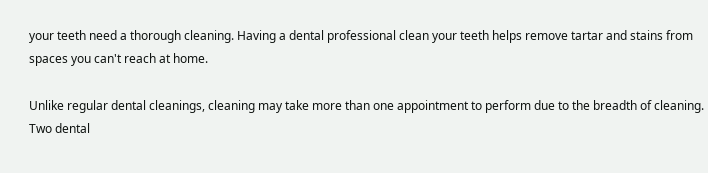your teeth need a thorough cleaning. Having a dental professional clean your teeth helps remove tartar and stains from spaces you can't reach at home.

Unlike regular dental cleanings, cleaning may take more than one appointment to perform due to the breadth of cleaning. Two dental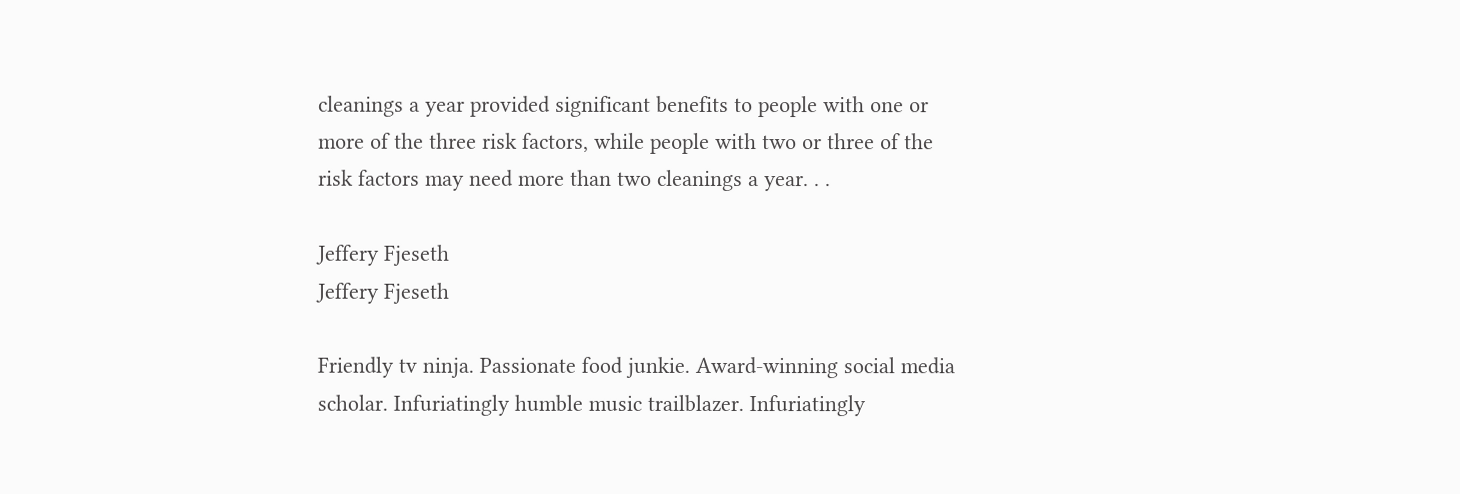cleanings a year provided significant benefits to people with one or more of the three risk factors, while people with two or three of the risk factors may need more than two cleanings a year. . .

Jeffery Fjeseth
Jeffery Fjeseth

Friendly tv ninja. Passionate food junkie. Award-winning social media scholar. Infuriatingly humble music trailblazer. Infuriatingly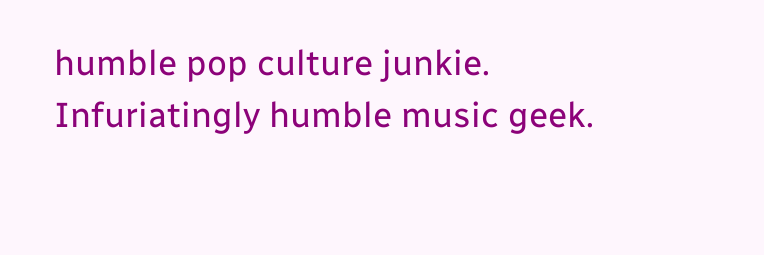humble pop culture junkie. Infuriatingly humble music geek.